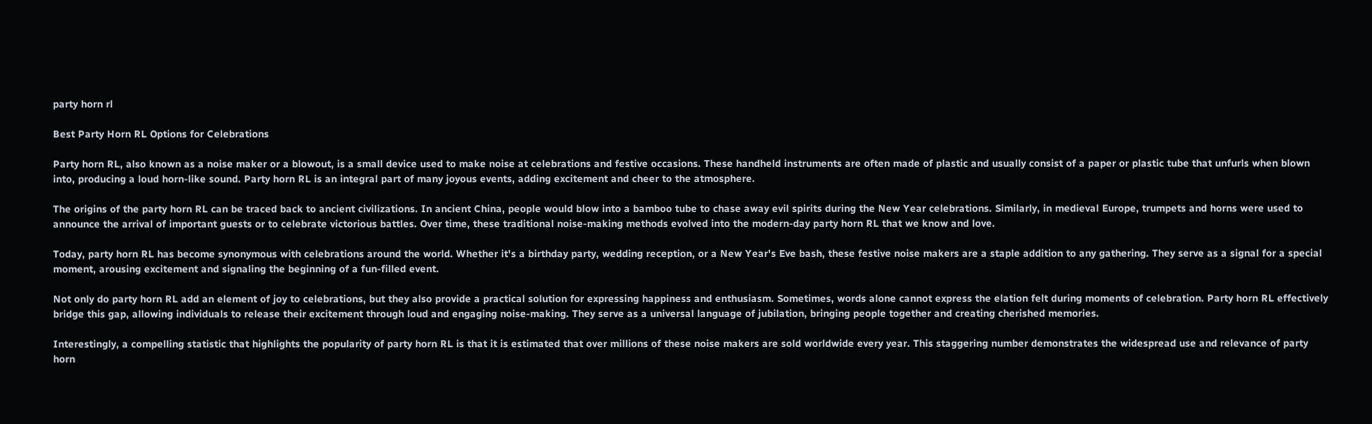party horn rl

Best Party Horn RL Options for Celebrations

Party horn RL, also known as a noise maker or a blowout, is a small device used to make noise at celebrations and festive occasions. These handheld instruments are often made of plastic and usually consist of a paper or plastic tube that unfurls when blown into, producing a loud horn-like sound. Party horn RL is an integral part of many joyous events, adding excitement and cheer to the atmosphere.

The origins of the party horn RL can be traced back to ancient civilizations. In ancient China, people would blow into a bamboo tube to chase away evil spirits during the New Year celebrations. Similarly, in medieval Europe, trumpets and horns were used to announce the arrival of important guests or to celebrate victorious battles. Over time, these traditional noise-making methods evolved into the modern-day party horn RL that we know and love.

Today, party horn RL has become synonymous with celebrations around the world. Whether it's a birthday party, wedding reception, or a New Year's Eve bash, these festive noise makers are a staple addition to any gathering. They serve as a signal for a special moment, arousing excitement and signaling the beginning of a fun-filled event.

Not only do party horn RL add an element of joy to celebrations, but they also provide a practical solution for expressing happiness and enthusiasm. Sometimes, words alone cannot express the elation felt during moments of celebration. Party horn RL effectively bridge this gap, allowing individuals to release their excitement through loud and engaging noise-making. They serve as a universal language of jubilation, bringing people together and creating cherished memories.

Interestingly, a compelling statistic that highlights the popularity of party horn RL is that it is estimated that over millions of these noise makers are sold worldwide every year. This staggering number demonstrates the widespread use and relevance of party horn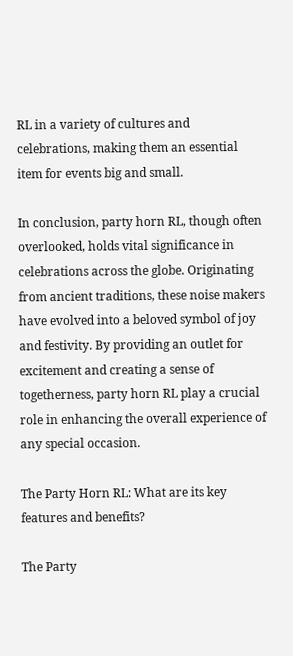RL in a variety of cultures and celebrations, making them an essential item for events big and small.

In conclusion, party horn RL, though often overlooked, holds vital significance in celebrations across the globe. Originating from ancient traditions, these noise makers have evolved into a beloved symbol of joy and festivity. By providing an outlet for excitement and creating a sense of togetherness, party horn RL play a crucial role in enhancing the overall experience of any special occasion.

The Party Horn RL: What are its key features and benefits?

The Party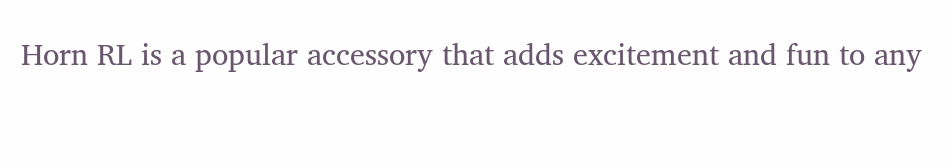Horn RL is a popular accessory that adds excitement and fun to any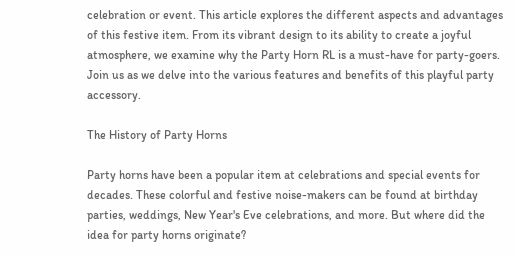celebration or event. This article explores the different aspects and advantages of this festive item. From its vibrant design to its ability to create a joyful atmosphere, we examine why the Party Horn RL is a must-have for party-goers. Join us as we delve into the various features and benefits of this playful party accessory.

The History of Party Horns

Party horns have been a popular item at celebrations and special events for decades. These colorful and festive noise-makers can be found at birthday parties, weddings, New Year's Eve celebrations, and more. But where did the idea for party horns originate?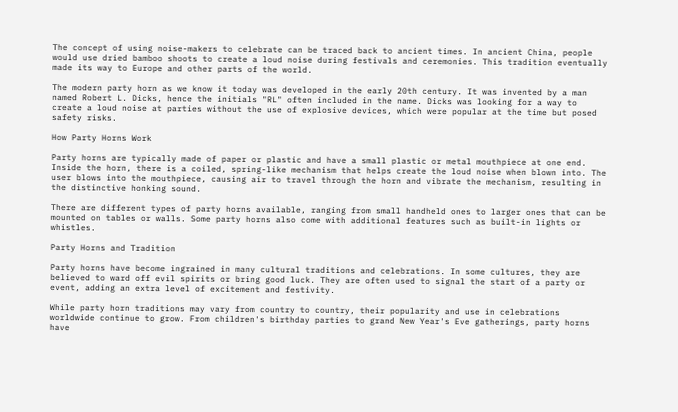The concept of using noise-makers to celebrate can be traced back to ancient times. In ancient China, people would use dried bamboo shoots to create a loud noise during festivals and ceremonies. This tradition eventually made its way to Europe and other parts of the world.

The modern party horn as we know it today was developed in the early 20th century. It was invented by a man named Robert L. Dicks, hence the initials "RL" often included in the name. Dicks was looking for a way to create a loud noise at parties without the use of explosive devices, which were popular at the time but posed safety risks.

How Party Horns Work

Party horns are typically made of paper or plastic and have a small plastic or metal mouthpiece at one end. Inside the horn, there is a coiled, spring-like mechanism that helps create the loud noise when blown into. The user blows into the mouthpiece, causing air to travel through the horn and vibrate the mechanism, resulting in the distinctive honking sound.

There are different types of party horns available, ranging from small handheld ones to larger ones that can be mounted on tables or walls. Some party horns also come with additional features such as built-in lights or whistles.

Party Horns and Tradition

Party horns have become ingrained in many cultural traditions and celebrations. In some cultures, they are believed to ward off evil spirits or bring good luck. They are often used to signal the start of a party or event, adding an extra level of excitement and festivity.

While party horn traditions may vary from country to country, their popularity and use in celebrations worldwide continue to grow. From children's birthday parties to grand New Year's Eve gatherings, party horns have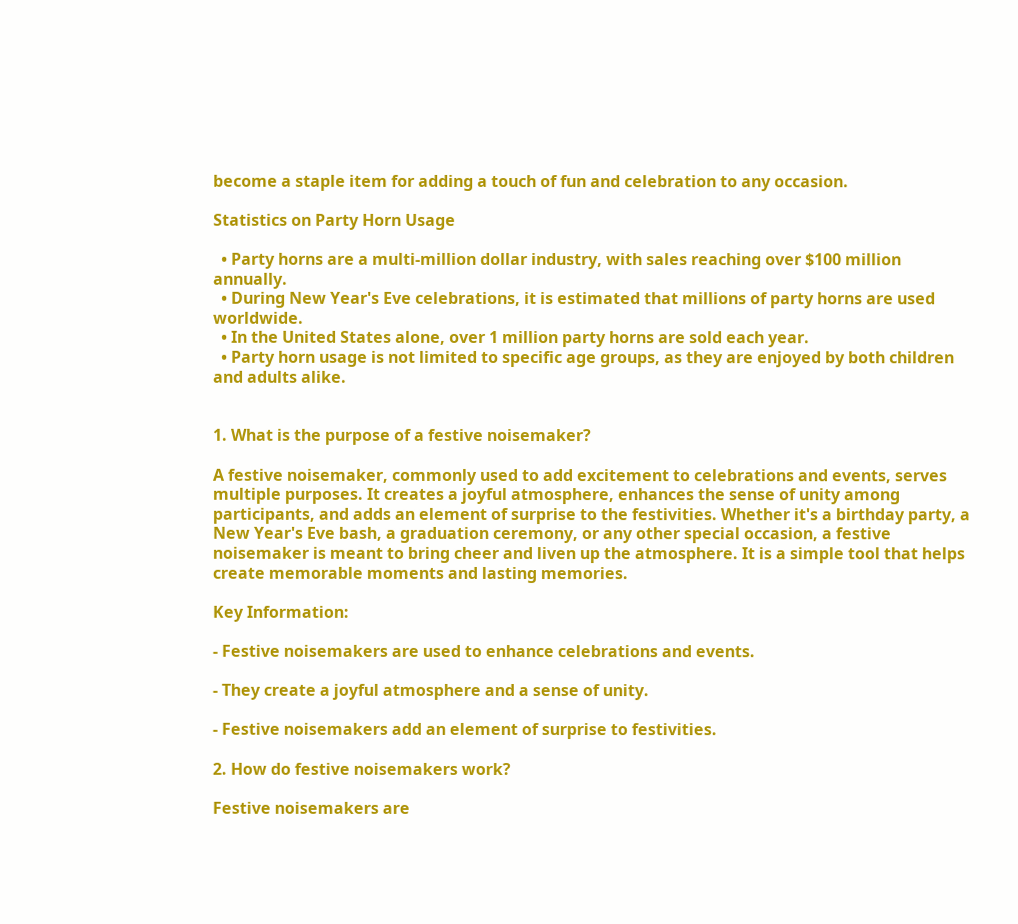become a staple item for adding a touch of fun and celebration to any occasion.

Statistics on Party Horn Usage

  • Party horns are a multi-million dollar industry, with sales reaching over $100 million annually.
  • During New Year's Eve celebrations, it is estimated that millions of party horns are used worldwide.
  • In the United States alone, over 1 million party horns are sold each year.
  • Party horn usage is not limited to specific age groups, as they are enjoyed by both children and adults alike.


1. What is the purpose of a festive noisemaker?

A festive noisemaker, commonly used to add excitement to celebrations and events, serves multiple purposes. It creates a joyful atmosphere, enhances the sense of unity among participants, and adds an element of surprise to the festivities. Whether it's a birthday party, a New Year's Eve bash, a graduation ceremony, or any other special occasion, a festive noisemaker is meant to bring cheer and liven up the atmosphere. It is a simple tool that helps create memorable moments and lasting memories.

Key Information:

- Festive noisemakers are used to enhance celebrations and events.

- They create a joyful atmosphere and a sense of unity.

- Festive noisemakers add an element of surprise to festivities.

2. How do festive noisemakers work?

Festive noisemakers are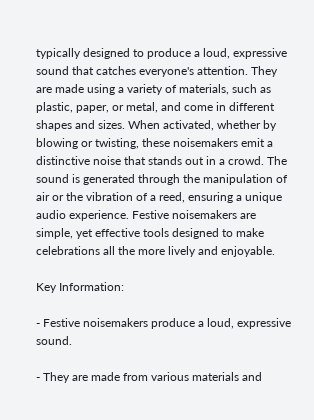typically designed to produce a loud, expressive sound that catches everyone's attention. They are made using a variety of materials, such as plastic, paper, or metal, and come in different shapes and sizes. When activated, whether by blowing or twisting, these noisemakers emit a distinctive noise that stands out in a crowd. The sound is generated through the manipulation of air or the vibration of a reed, ensuring a unique audio experience. Festive noisemakers are simple, yet effective tools designed to make celebrations all the more lively and enjoyable.

Key Information:

- Festive noisemakers produce a loud, expressive sound.

- They are made from various materials and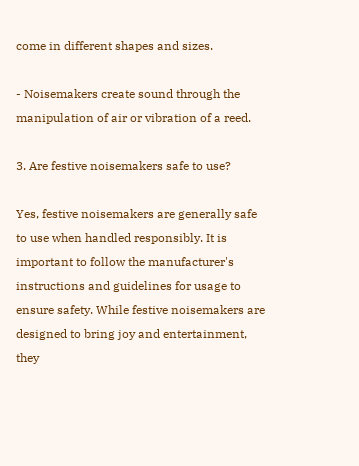come in different shapes and sizes.

- Noisemakers create sound through the manipulation of air or vibration of a reed.

3. Are festive noisemakers safe to use?

Yes, festive noisemakers are generally safe to use when handled responsibly. It is important to follow the manufacturer's instructions and guidelines for usage to ensure safety. While festive noisemakers are designed to bring joy and entertainment, they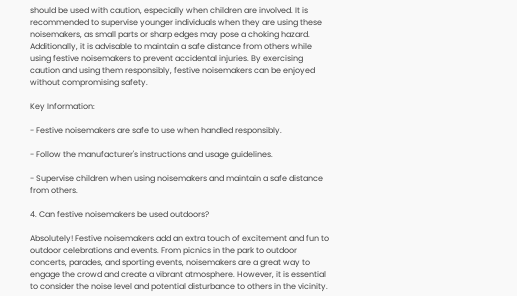should be used with caution, especially when children are involved. It is recommended to supervise younger individuals when they are using these noisemakers, as small parts or sharp edges may pose a choking hazard. Additionally, it is advisable to maintain a safe distance from others while using festive noisemakers to prevent accidental injuries. By exercising caution and using them responsibly, festive noisemakers can be enjoyed without compromising safety.

Key Information:

- Festive noisemakers are safe to use when handled responsibly.

- Follow the manufacturer's instructions and usage guidelines.

- Supervise children when using noisemakers and maintain a safe distance from others.

4. Can festive noisemakers be used outdoors?

Absolutely! Festive noisemakers add an extra touch of excitement and fun to outdoor celebrations and events. From picnics in the park to outdoor concerts, parades, and sporting events, noisemakers are a great way to engage the crowd and create a vibrant atmosphere. However, it is essential to consider the noise level and potential disturbance to others in the vicinity.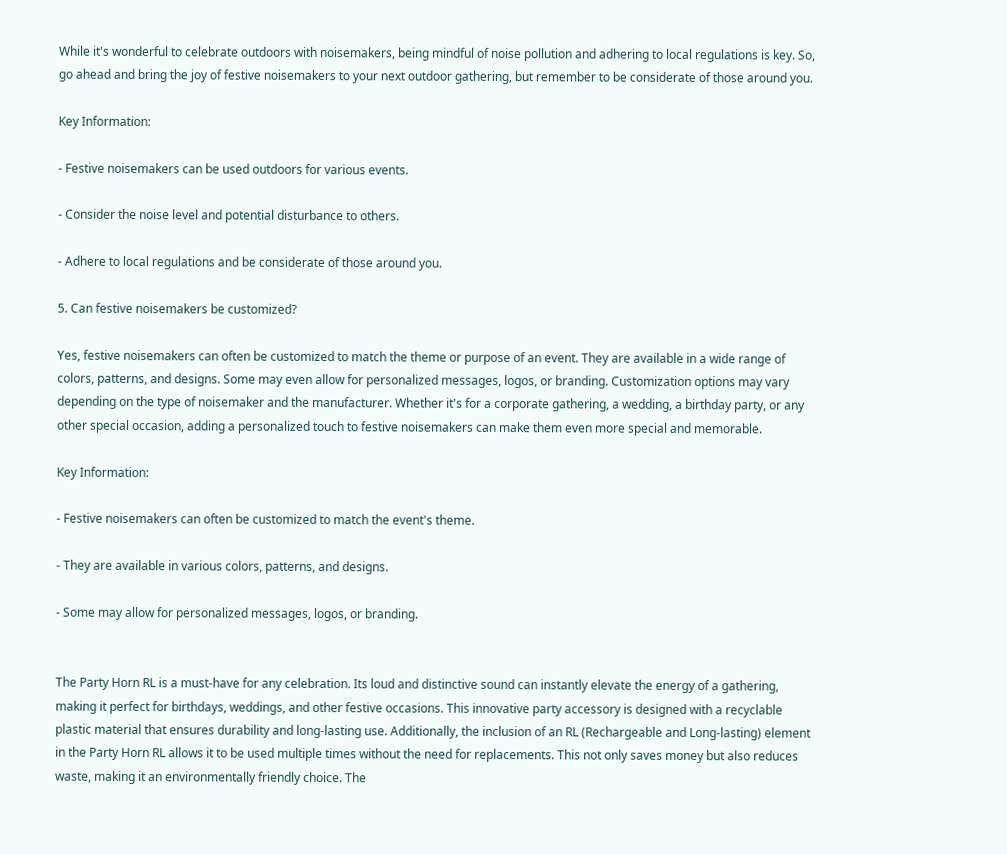While it's wonderful to celebrate outdoors with noisemakers, being mindful of noise pollution and adhering to local regulations is key. So, go ahead and bring the joy of festive noisemakers to your next outdoor gathering, but remember to be considerate of those around you.

Key Information:

- Festive noisemakers can be used outdoors for various events.

- Consider the noise level and potential disturbance to others.

- Adhere to local regulations and be considerate of those around you.

5. Can festive noisemakers be customized?

Yes, festive noisemakers can often be customized to match the theme or purpose of an event. They are available in a wide range of colors, patterns, and designs. Some may even allow for personalized messages, logos, or branding. Customization options may vary depending on the type of noisemaker and the manufacturer. Whether it's for a corporate gathering, a wedding, a birthday party, or any other special occasion, adding a personalized touch to festive noisemakers can make them even more special and memorable.

Key Information:

- Festive noisemakers can often be customized to match the event's theme.

- They are available in various colors, patterns, and designs.

- Some may allow for personalized messages, logos, or branding.


The Party Horn RL is a must-have for any celebration. Its loud and distinctive sound can instantly elevate the energy of a gathering, making it perfect for birthdays, weddings, and other festive occasions. This innovative party accessory is designed with a recyclable plastic material that ensures durability and long-lasting use. Additionally, the inclusion of an RL (Rechargeable and Long-lasting) element in the Party Horn RL allows it to be used multiple times without the need for replacements. This not only saves money but also reduces waste, making it an environmentally friendly choice. The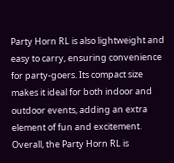Party Horn RL is also lightweight and easy to carry, ensuring convenience for party-goers. Its compact size makes it ideal for both indoor and outdoor events, adding an extra element of fun and excitement. Overall, the Party Horn RL is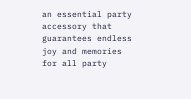an essential party accessory that guarantees endless joy and memories for all party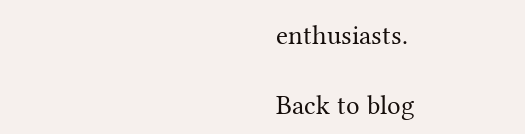enthusiasts.

Back to blog